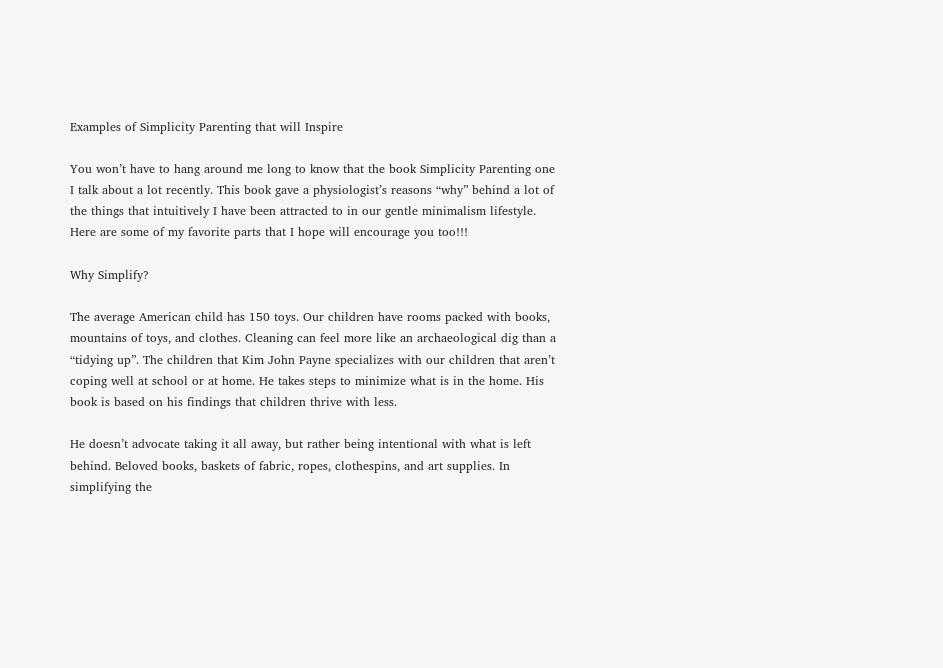Examples of Simplicity Parenting that will Inspire

You won’t have to hang around me long to know that the book Simplicity Parenting one I talk about a lot recently. This book gave a physiologist’s reasons “why” behind a lot of the things that intuitively I have been attracted to in our gentle minimalism lifestyle. Here are some of my favorite parts that I hope will encourage you too!!!

Why Simplify?

The average American child has 150 toys. Our children have rooms packed with books, mountains of toys, and clothes. Cleaning can feel more like an archaeological dig than a “tidying up”. The children that Kim John Payne specializes with our children that aren’t coping well at school or at home. He takes steps to minimize what is in the home. His book is based on his findings that children thrive with less.

He doesn’t advocate taking it all away, but rather being intentional with what is left behind. Beloved books, baskets of fabric, ropes, clothespins, and art supplies. In simplifying the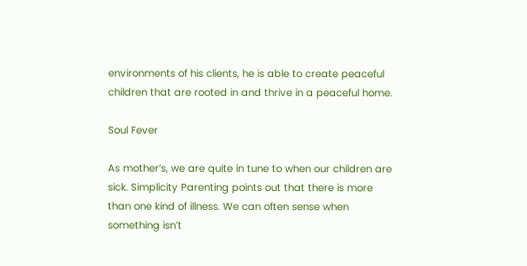environments of his clients, he is able to create peaceful children that are rooted in and thrive in a peaceful home.

Soul Fever

As mother’s, we are quite in tune to when our children are sick. Simplicity Parenting points out that there is more than one kind of illness. We can often sense when something isn’t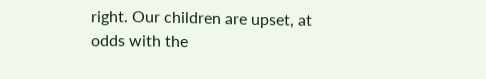right. Our children are upset, at odds with the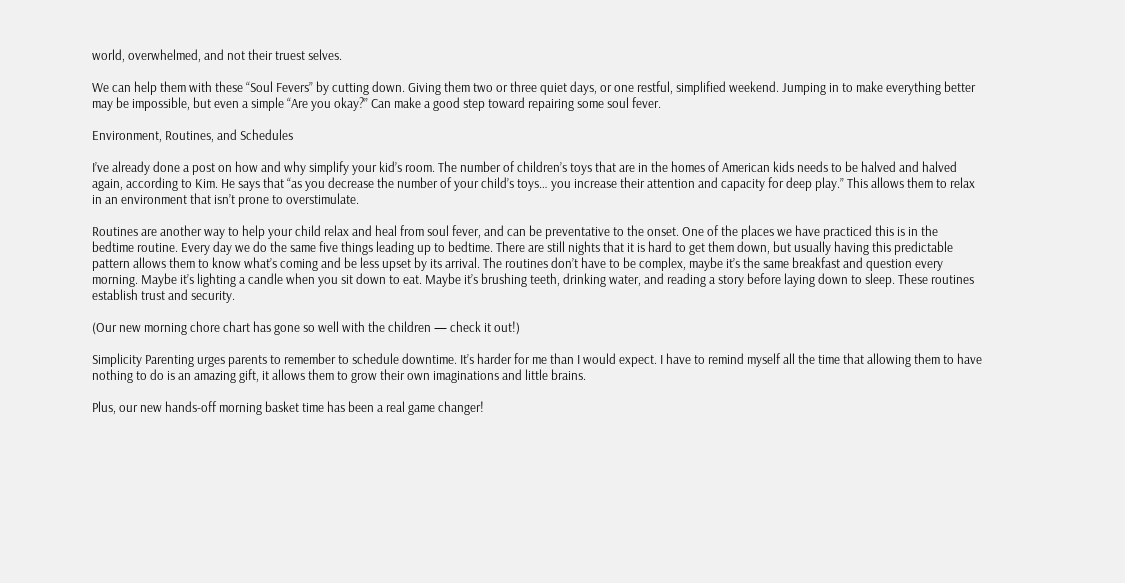world, overwhelmed, and not their truest selves.

We can help them with these “Soul Fevers” by cutting down. Giving them two or three quiet days, or one restful, simplified weekend. Jumping in to make everything better may be impossible, but even a simple “Are you okay?” Can make a good step toward repairing some soul fever.

Environment, Routines, and Schedules

I’ve already done a post on how and why simplify your kid’s room. The number of children’s toys that are in the homes of American kids needs to be halved and halved again, according to Kim. He says that “as you decrease the number of your child’s toys… you increase their attention and capacity for deep play.” This allows them to relax in an environment that isn’t prone to overstimulate.

Routines are another way to help your child relax and heal from soul fever, and can be preventative to the onset. One of the places we have practiced this is in the bedtime routine. Every day we do the same five things leading up to bedtime. There are still nights that it is hard to get them down, but usually having this predictable pattern allows them to know what’s coming and be less upset by its arrival. The routines don’t have to be complex, maybe it’s the same breakfast and question every morning. Maybe it’s lighting a candle when you sit down to eat. Maybe it’s brushing teeth, drinking water, and reading a story before laying down to sleep. These routines establish trust and security.

(Our new morning chore chart has gone so well with the children — check it out!)

Simplicity Parenting urges parents to remember to schedule downtime. It’s harder for me than I would expect. I have to remind myself all the time that allowing them to have nothing to do is an amazing gift, it allows them to grow their own imaginations and little brains.

Plus, our new hands-off morning basket time has been a real game changer!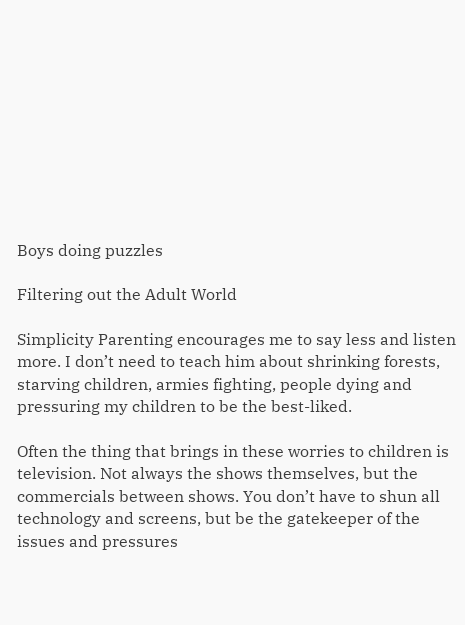Boys doing puzzles

Filtering out the Adult World

Simplicity Parenting encourages me to say less and listen more. I don’t need to teach him about shrinking forests, starving children, armies fighting, people dying and pressuring my children to be the best-liked.

Often the thing that brings in these worries to children is television. Not always the shows themselves, but the commercials between shows. You don’t have to shun all technology and screens, but be the gatekeeper of the issues and pressures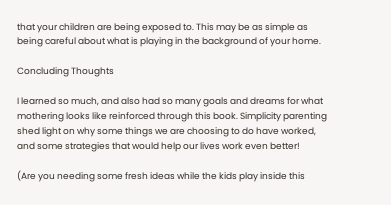that your children are being exposed to. This may be as simple as being careful about what is playing in the background of your home.

Concluding Thoughts

I learned so much, and also had so many goals and dreams for what mothering looks like reinforced through this book. Simplicity parenting shed light on why some things we are choosing to do have worked, and some strategies that would help our lives work even better!

(Are you needing some fresh ideas while the kids play inside this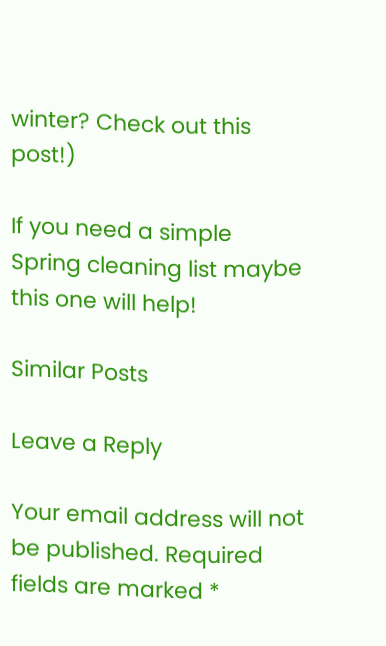winter? Check out this post!)

If you need a simple Spring cleaning list maybe this one will help!

Similar Posts

Leave a Reply

Your email address will not be published. Required fields are marked *